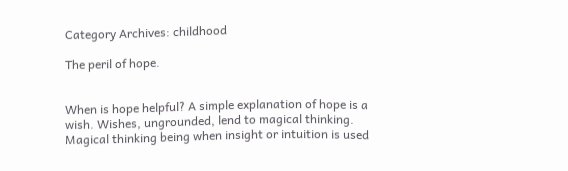Category Archives: childhood

The peril of hope.


When is hope helpful? A simple explanation of hope is a wish. Wishes, ungrounded, lend to magical thinking. Magical thinking being when insight or intuition is used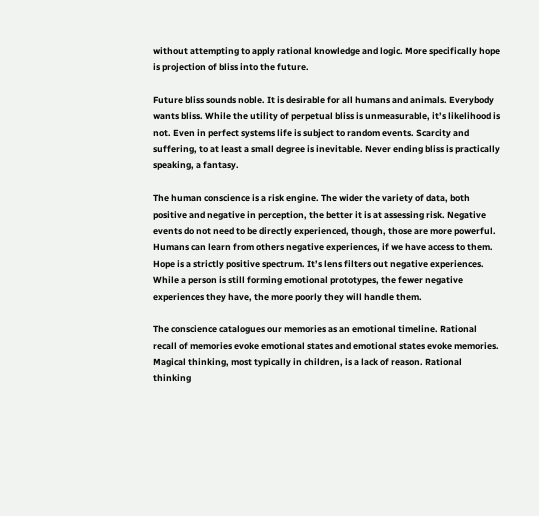without attempting to apply rational knowledge and logic. More specifically hope is projection of bliss into the future.

Future bliss sounds noble. It is desirable for all humans and animals. Everybody wants bliss. While the utility of perpetual bliss is unmeasurable, it’s likelihood is not. Even in perfect systems life is subject to random events. Scarcity and suffering, to at least a small degree is inevitable. Never ending bliss is practically speaking, a fantasy.

The human conscience is a risk engine. The wider the variety of data, both positive and negative in perception, the better it is at assessing risk. Negative events do not need to be directly experienced, though, those are more powerful. Humans can learn from others negative experiences, if we have access to them. Hope is a strictly positive spectrum. It’s lens filters out negative experiences. While a person is still forming emotional prototypes, the fewer negative experiences they have, the more poorly they will handle them.

The conscience catalogues our memories as an emotional timeline. Rational recall of memories evoke emotional states and emotional states evoke memories.  Magical thinking, most typically in children, is a lack of reason. Rational thinking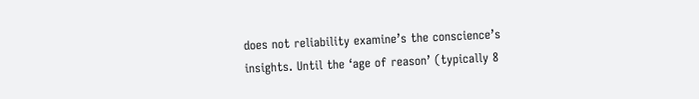does not reliability examine’s the conscience’s insights. Until the ‘age of reason’ (typically 8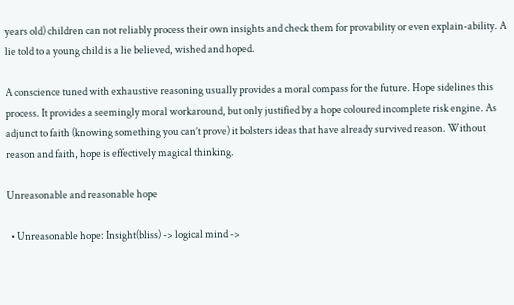years old) children can not reliably process their own insights and check them for provability or even explain-ability. A lie told to a young child is a lie believed, wished and hoped.

A conscience tuned with exhaustive reasoning usually provides a moral compass for the future. Hope sidelines this process. It provides a seemingly moral workaround, but only justified by a hope coloured incomplete risk engine. As adjunct to faith (knowing something you can’t prove) it bolsters ideas that have already survived reason. Without reason and faith, hope is effectively magical thinking.

Unreasonable and reasonable hope

  • Unreasonable hope: Insight(bliss) -> logical mind ->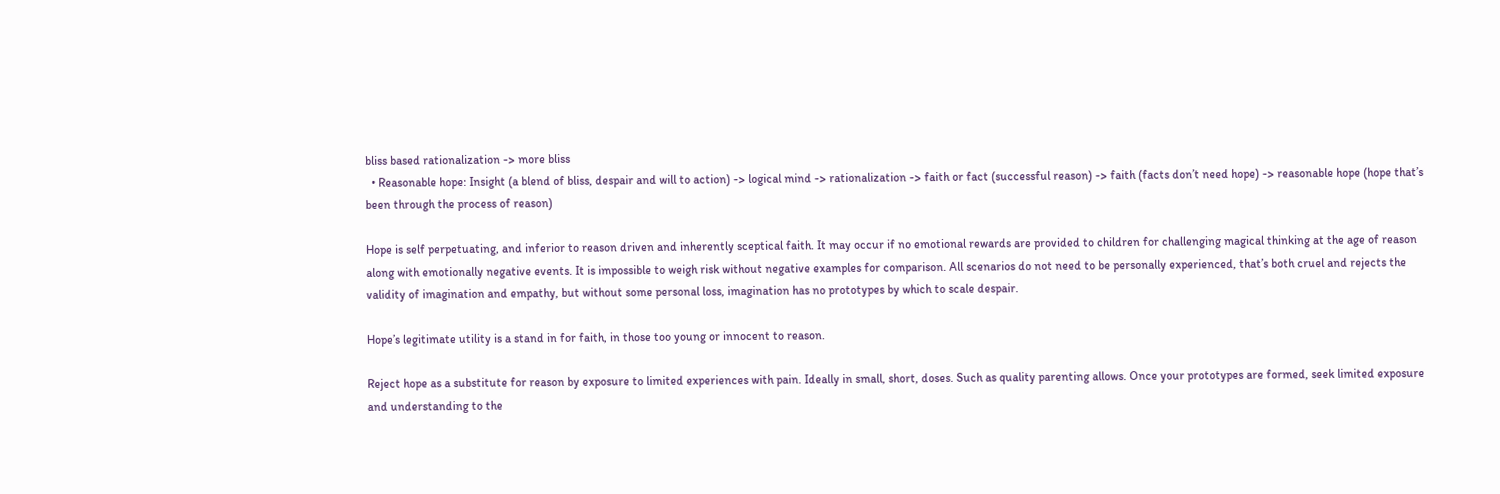bliss based rationalization -> more bliss
  • Reasonable hope: Insight (a blend of bliss, despair and will to action) -> logical mind -> rationalization -> faith or fact (successful reason) -> faith (facts don’t need hope) -> reasonable hope (hope that’s been through the process of reason)

Hope is self perpetuating, and inferior to reason driven and inherently sceptical faith. It may occur if no emotional rewards are provided to children for challenging magical thinking at the age of reason along with emotionally negative events. It is impossible to weigh risk without negative examples for comparison. All scenarios do not need to be personally experienced, that’s both cruel and rejects the validity of imagination and empathy, but without some personal loss, imagination has no prototypes by which to scale despair.

Hope’s legitimate utility is a stand in for faith, in those too young or innocent to reason.

Reject hope as a substitute for reason by exposure to limited experiences with pain. Ideally in small, short, doses. Such as quality parenting allows. Once your prototypes are formed, seek limited exposure and understanding to the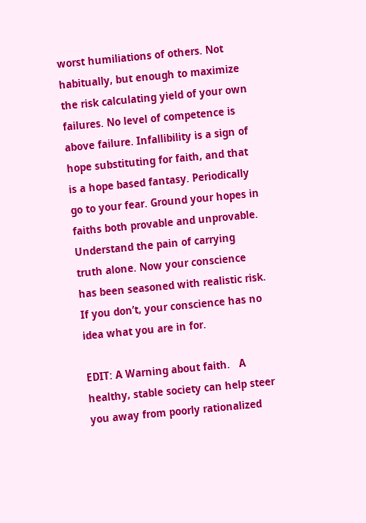worst humiliations of others. Not habitually, but enough to maximize the risk calculating yield of your own failures. No level of competence is above failure. Infallibility is a sign of hope substituting for faith, and that is a hope based fantasy. Periodically go to your fear. Ground your hopes in faiths both provable and unprovable. Understand the pain of carrying truth alone. Now your conscience has been seasoned with realistic risk. If you don’t, your conscience has no idea what you are in for.

EDIT: A Warning about faith.   A healthy, stable society can help steer you away from poorly rationalized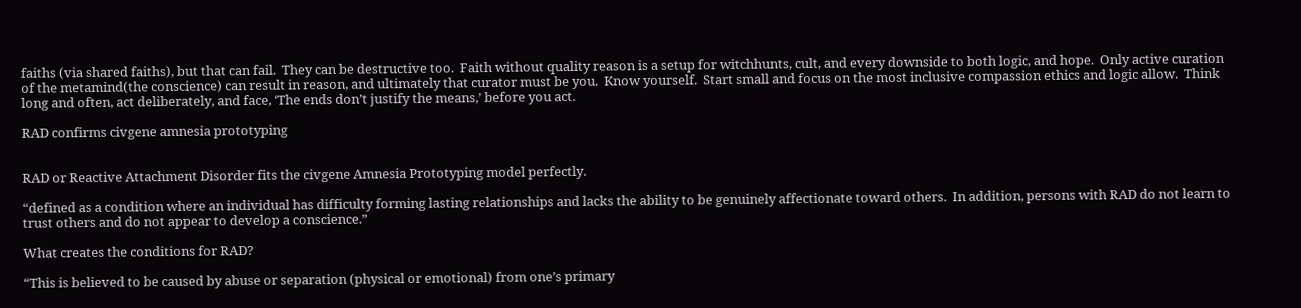faiths (via shared faiths), but that can fail.  They can be destructive too.  Faith without quality reason is a setup for witchhunts, cult, and every downside to both logic, and hope.  Only active curation of the metamind(the conscience) can result in reason, and ultimately that curator must be you.  Know yourself.  Start small and focus on the most inclusive compassion ethics and logic allow.  Think long and often, act deliberately, and face, ‘The ends don’t justify the means,’ before you act.

RAD confirms civgene amnesia prototyping


RAD or Reactive Attachment Disorder fits the civgene Amnesia Prototyping model perfectly.

“defined as a condition where an individual has difficulty forming lasting relationships and lacks the ability to be genuinely affectionate toward others.  In addition, persons with RAD do not learn to trust others and do not appear to develop a conscience.”

What creates the conditions for RAD?

“This is believed to be caused by abuse or separation (physical or emotional) from one’s primary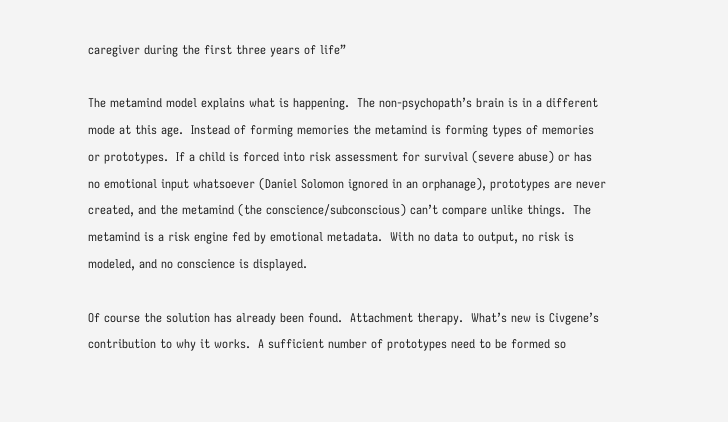caregiver during the first three years of life”

The metamind model explains what is happening.  The non-psychopath’s brain is in a different mode at this age.  Instead of forming memories the metamind is forming types of memories or prototypes.  If a child is forced into risk assessment for survival (severe abuse) or has no emotional input whatsoever (Daniel Solomon ignored in an orphanage), prototypes are never created, and the metamind (the conscience/subconscious) can’t compare unlike things.  The metamind is a risk engine fed by emotional metadata.  With no data to output, no risk is modeled, and no conscience is displayed.

Of course the solution has already been found.  Attachment therapy.  What’s new is Civgene’s contribution to why it works.  A sufficient number of prototypes need to be formed so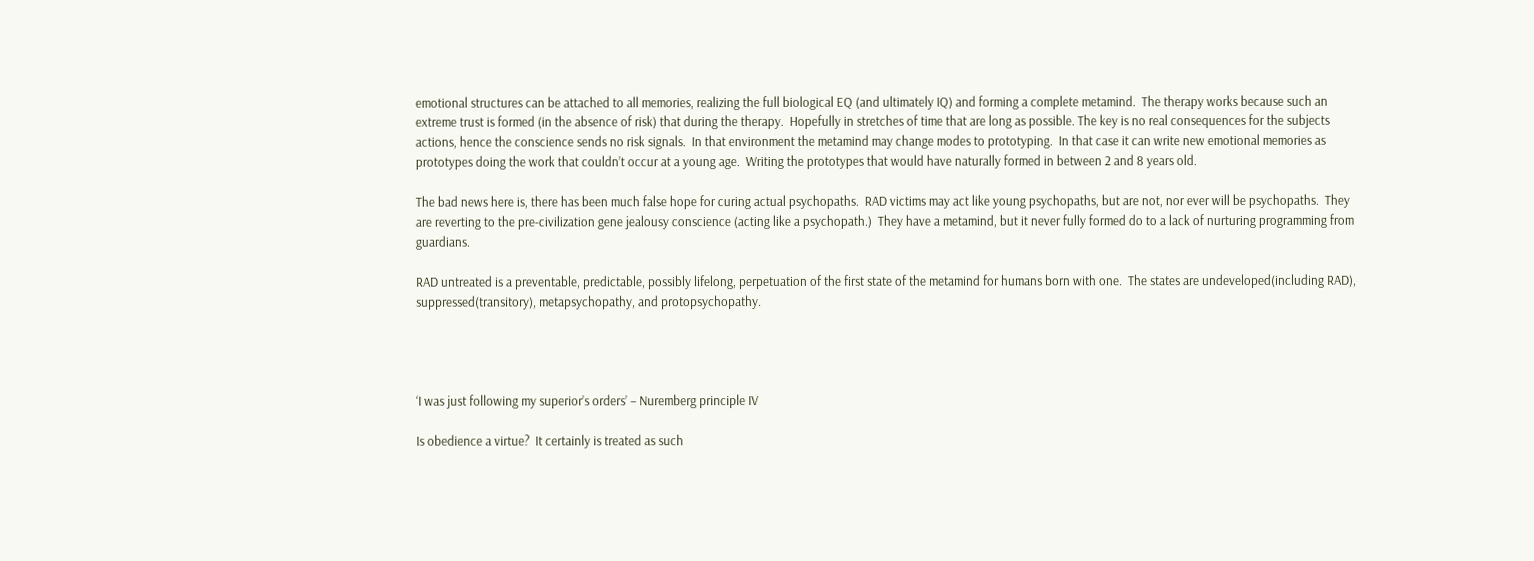emotional structures can be attached to all memories, realizing the full biological EQ (and ultimately IQ) and forming a complete metamind.  The therapy works because such an extreme trust is formed (in the absence of risk) that during the therapy.  Hopefully in stretches of time that are long as possible. The key is no real consequences for the subjects actions, hence the conscience sends no risk signals.  In that environment the metamind may change modes to prototyping.  In that case it can write new emotional memories as prototypes doing the work that couldn’t occur at a young age.  Writing the prototypes that would have naturally formed in between 2 and 8 years old.

The bad news here is, there has been much false hope for curing actual psychopaths.  RAD victims may act like young psychopaths, but are not, nor ever will be psychopaths.  They are reverting to the pre-civilization gene jealousy conscience (acting like a psychopath.)  They have a metamind, but it never fully formed do to a lack of nurturing programming from guardians.

RAD untreated is a preventable, predictable, possibly lifelong, perpetuation of the first state of the metamind for humans born with one.  The states are undeveloped(including RAD), suppressed(transitory), metapsychopathy, and protopsychopathy.




‘I was just following my superior’s orders’ – Nuremberg principle IV

Is obedience a virtue?  It certainly is treated as such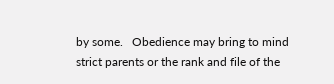by some.   Obedience may bring to mind strict parents or the rank and file of the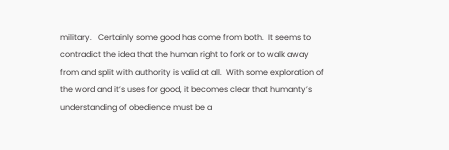military.   Certainly some good has come from both.  It seems to contradict the idea that the human right to fork or to walk away from and split with authority is valid at all.  With some exploration of the word and it’s uses for good, it becomes clear that humanty’s understanding of obedience must be a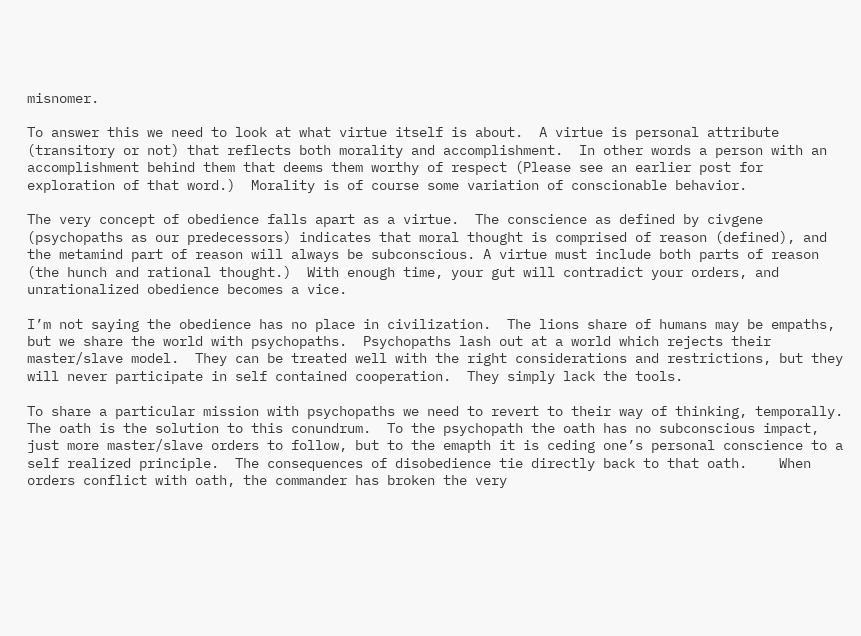misnomer.

To answer this we need to look at what virtue itself is about.  A virtue is personal attribute (transitory or not) that reflects both morality and accomplishment.  In other words a person with an accomplishment behind them that deems them worthy of respect (Please see an earlier post for exploration of that word.)  Morality is of course some variation of conscionable behavior.

The very concept of obedience falls apart as a virtue.  The conscience as defined by civgene (psychopaths as our predecessors) indicates that moral thought is comprised of reason (defined), and the metamind part of reason will always be subconscious. A virtue must include both parts of reason (the hunch and rational thought.)  With enough time, your gut will contradict your orders, and unrationalized obedience becomes a vice.

I’m not saying the obedience has no place in civilization.  The lions share of humans may be empaths, but we share the world with psychopaths.  Psychopaths lash out at a world which rejects their master/slave model.  They can be treated well with the right considerations and restrictions, but they will never participate in self contained cooperation.  They simply lack the tools.

To share a particular mission with psychopaths we need to revert to their way of thinking, temporally.  The oath is the solution to this conundrum.  To the psychopath the oath has no subconscious impact, just more master/slave orders to follow, but to the emapth it is ceding one’s personal conscience to a self realized principle.  The consequences of disobedience tie directly back to that oath.    When orders conflict with oath, the commander has broken the very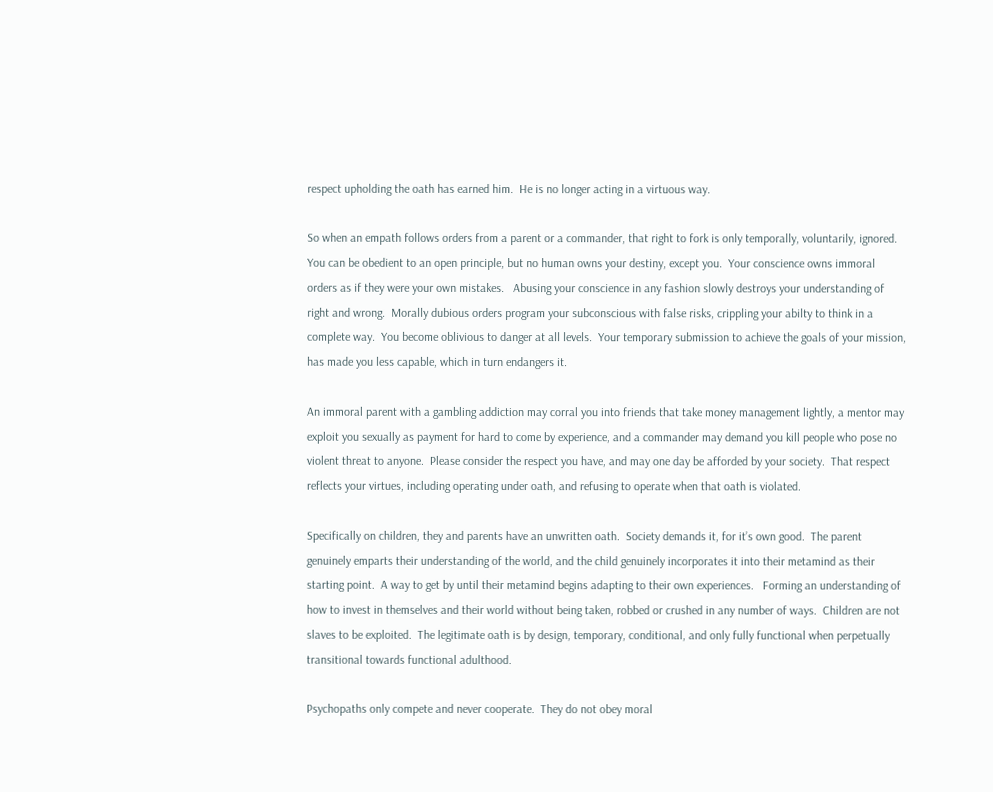respect upholding the oath has earned him.  He is no longer acting in a virtuous way.

So when an empath follows orders from a parent or a commander, that right to fork is only temporally, voluntarily, ignored.  You can be obedient to an open principle, but no human owns your destiny, except you.  Your conscience owns immoral orders as if they were your own mistakes.   Abusing your conscience in any fashion slowly destroys your understanding of right and wrong.  Morally dubious orders program your subconscious with false risks, crippling your abilty to think in a complete way.  You become oblivious to danger at all levels.  Your temporary submission to achieve the goals of your mission, has made you less capable, which in turn endangers it.

An immoral parent with a gambling addiction may corral you into friends that take money management lightly, a mentor may exploit you sexually as payment for hard to come by experience, and a commander may demand you kill people who pose no violent threat to anyone.  Please consider the respect you have, and may one day be afforded by your society.  That respect reflects your virtues, including operating under oath, and refusing to operate when that oath is violated.

Specifically on children, they and parents have an unwritten oath.  Society demands it, for it’s own good.  The parent genuinely emparts their understanding of the world, and the child genuinely incorporates it into their metamind as their starting point.  A way to get by until their metamind begins adapting to their own experiences.   Forming an understanding of how to invest in themselves and their world without being taken, robbed or crushed in any number of ways.  Children are not slaves to be exploited.  The legitimate oath is by design, temporary, conditional, and only fully functional when perpetually transitional towards functional adulthood.

Psychopaths only compete and never cooperate.  They do not obey moral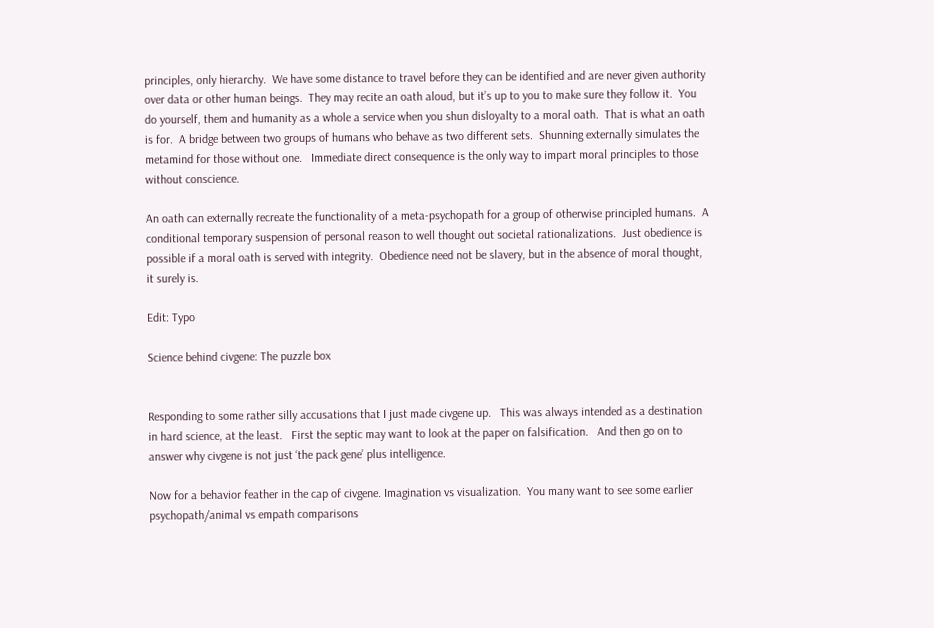principles, only hierarchy.  We have some distance to travel before they can be identified and are never given authority over data or other human beings.  They may recite an oath aloud, but it’s up to you to make sure they follow it.  You do yourself, them and humanity as a whole a service when you shun disloyalty to a moral oath.  That is what an oath is for.  A bridge between two groups of humans who behave as two different sets.  Shunning externally simulates the metamind for those without one.   Immediate direct consequence is the only way to impart moral principles to those without conscience.

An oath can externally recreate the functionality of a meta-psychopath for a group of otherwise principled humans.  A conditional temporary suspension of personal reason to well thought out societal rationalizations.  Just obedience is possible if a moral oath is served with integrity.  Obedience need not be slavery, but in the absence of moral thought, it surely is.

Edit: Typo

Science behind civgene: The puzzle box


Responding to some rather silly accusations that I just made civgene up.   This was always intended as a destination in hard science, at the least.   First the septic may want to look at the paper on falsification.   And then go on to answer why civgene is not just ‘the pack gene’ plus intelligence.

Now for a behavior feather in the cap of civgene. Imagination vs visualization.  You many want to see some earlier psychopath/animal vs empath comparisons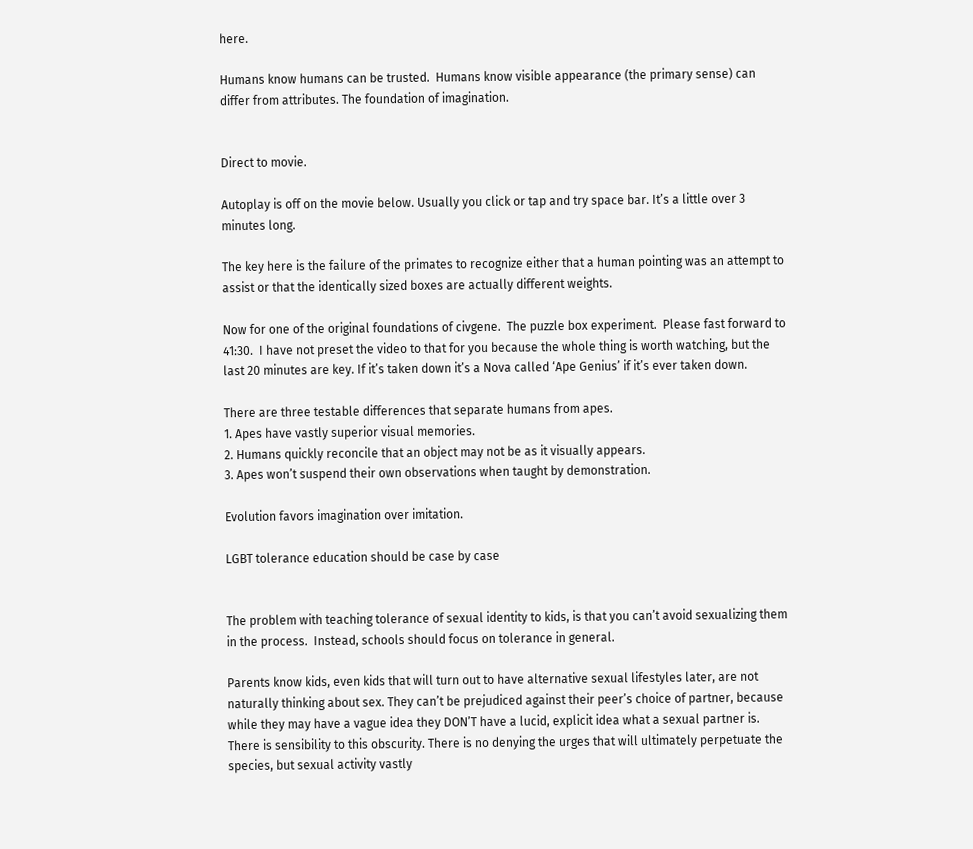here.

Humans know humans can be trusted.  Humans know visible appearance (the primary sense) can differ from attributes. The foundation of imagination.


Direct to movie.

Autoplay is off on the movie below. Usually you click or tap and try space bar. It’s a little over 3 minutes long.

The key here is the failure of the primates to recognize either that a human pointing was an attempt to assist or that the identically sized boxes are actually different weights.

Now for one of the original foundations of civgene.  The puzzle box experiment.  Please fast forward to 41:30.  I have not preset the video to that for you because the whole thing is worth watching, but the last 20 minutes are key. If it’s taken down it’s a Nova called ‘Ape Genius’ if it’s ever taken down.

There are three testable differences that separate humans from apes.
1. Apes have vastly superior visual memories.
2. Humans quickly reconcile that an object may not be as it visually appears.
3. Apes won’t suspend their own observations when taught by demonstration.

Evolution favors imagination over imitation.

LGBT tolerance education should be case by case


The problem with teaching tolerance of sexual identity to kids, is that you can’t avoid sexualizing them in the process.  Instead, schools should focus on tolerance in general.

Parents know kids, even kids that will turn out to have alternative sexual lifestyles later, are not naturally thinking about sex. They can’t be prejudiced against their peer’s choice of partner, because while they may have a vague idea they DON’T have a lucid, explicit idea what a sexual partner is. There is sensibility to this obscurity. There is no denying the urges that will ultimately perpetuate the species, but sexual activity vastly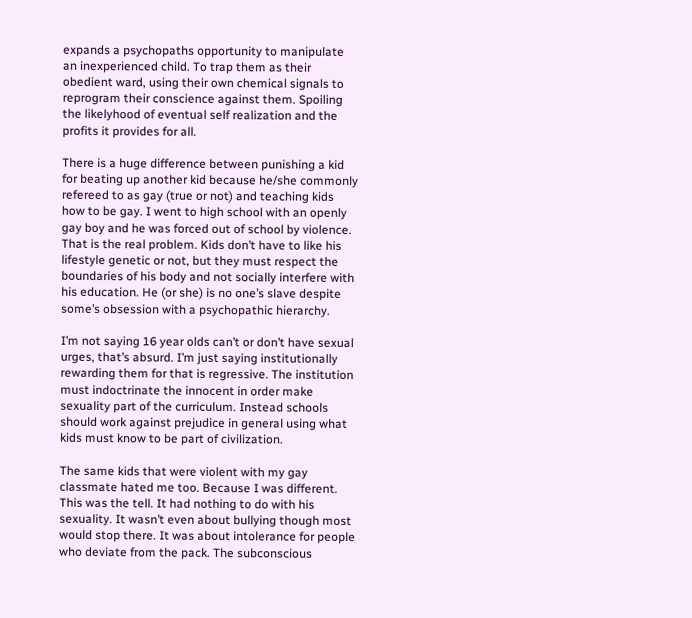expands a psychopaths opportunity to manipulate an inexperienced child. To trap them as their obedient ward, using their own chemical signals to reprogram their conscience against them. Spoiling the likelyhood of eventual self realization and the profits it provides for all.

There is a huge difference between punishing a kid for beating up another kid because he/she commonly refereed to as gay (true or not) and teaching kids how to be gay. I went to high school with an openly gay boy and he was forced out of school by violence. That is the real problem. Kids don’t have to like his lifestyle genetic or not, but they must respect the boundaries of his body and not socially interfere with his education. He (or she) is no one’s slave despite some’s obsession with a psychopathic hierarchy.

I’m not saying 16 year olds can’t or don’t have sexual urges, that’s absurd. I’m just saying institutionally rewarding them for that is regressive. The institution must indoctrinate the innocent in order make sexuality part of the curriculum. Instead schools should work against prejudice in general using what kids must know to be part of civilization.

The same kids that were violent with my gay classmate hated me too. Because I was different. This was the tell. It had nothing to do with his sexuality. It wasn’t even about bullying though most would stop there. It was about intolerance for people who deviate from the pack. The subconscious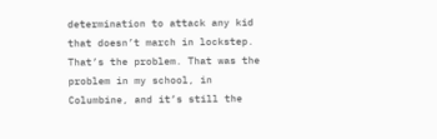determination to attack any kid that doesn’t march in lockstep. That’s the problem. That was the problem in my school, in Columbine, and it’s still the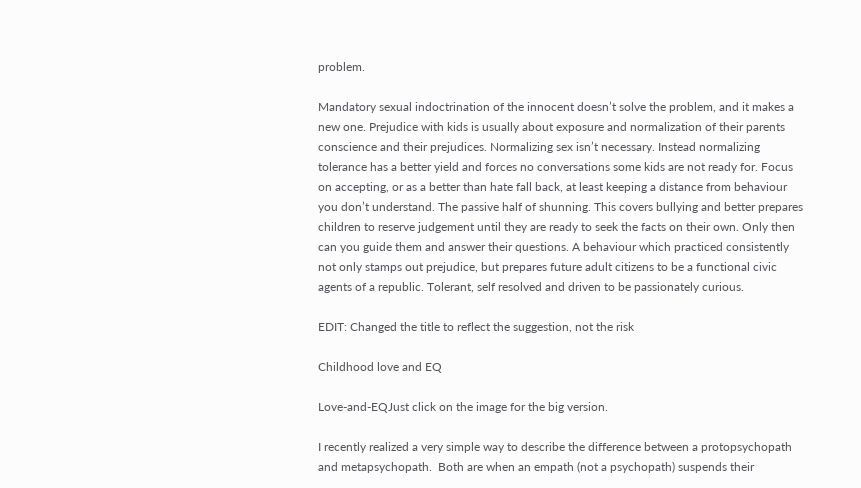problem.

Mandatory sexual indoctrination of the innocent doesn’t solve the problem, and it makes a new one. Prejudice with kids is usually about exposure and normalization of their parents conscience and their prejudices. Normalizing sex isn’t necessary. Instead normalizing tolerance has a better yield and forces no conversations some kids are not ready for. Focus on accepting, or as a better than hate fall back, at least keeping a distance from behaviour you don’t understand. The passive half of shunning. This covers bullying and better prepares children to reserve judgement until they are ready to seek the facts on their own. Only then can you guide them and answer their questions. A behaviour which practiced consistently not only stamps out prejudice, but prepares future adult citizens to be a functional civic agents of a republic. Tolerant, self resolved and driven to be passionately curious.

EDIT: Changed the title to reflect the suggestion, not the risk

Childhood love and EQ

Love-and-EQJust click on the image for the big version.

I recently realized a very simple way to describe the difference between a protopsychopath and metapsychopath.  Both are when an empath (not a psychopath) suspends their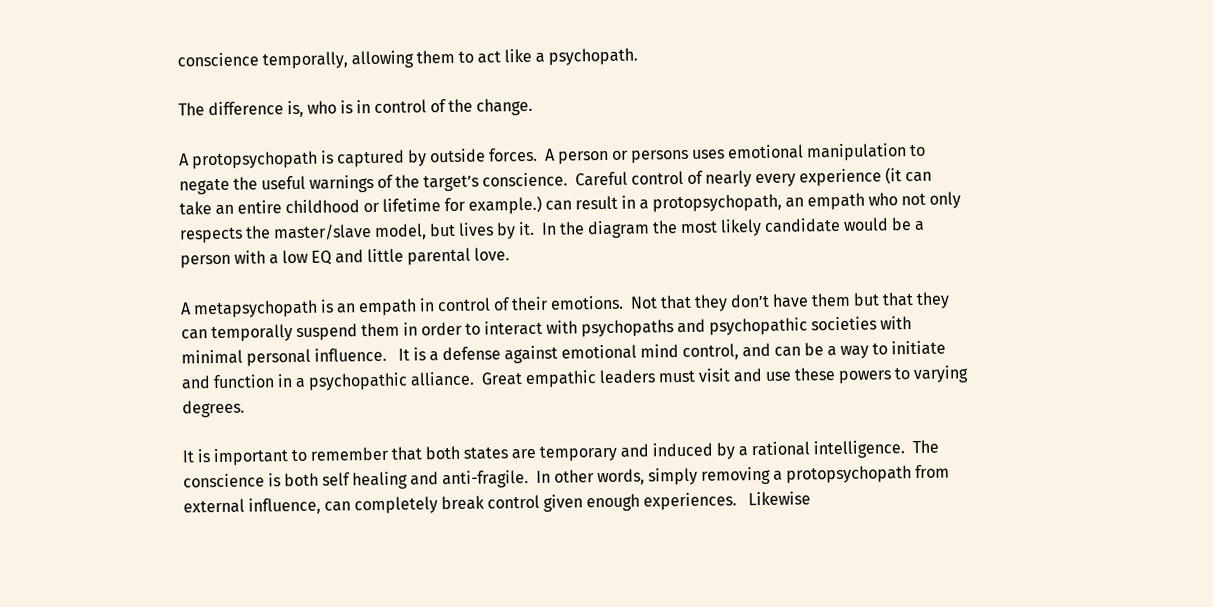conscience temporally, allowing them to act like a psychopath.

The difference is, who is in control of the change.

A protopsychopath is captured by outside forces.  A person or persons uses emotional manipulation to negate the useful warnings of the target’s conscience.  Careful control of nearly every experience (it can take an entire childhood or lifetime for example.) can result in a protopsychopath, an empath who not only respects the master/slave model, but lives by it.  In the diagram the most likely candidate would be a person with a low EQ and little parental love.

A metapsychopath is an empath in control of their emotions.  Not that they don’t have them but that they can temporally suspend them in order to interact with psychopaths and psychopathic societies with minimal personal influence.   It is a defense against emotional mind control, and can be a way to initiate and function in a psychopathic alliance.  Great empathic leaders must visit and use these powers to varying degrees.

It is important to remember that both states are temporary and induced by a rational intelligence.  The conscience is both self healing and anti-fragile.  In other words, simply removing a protopsychopath from external influence, can completely break control given enough experiences.   Likewise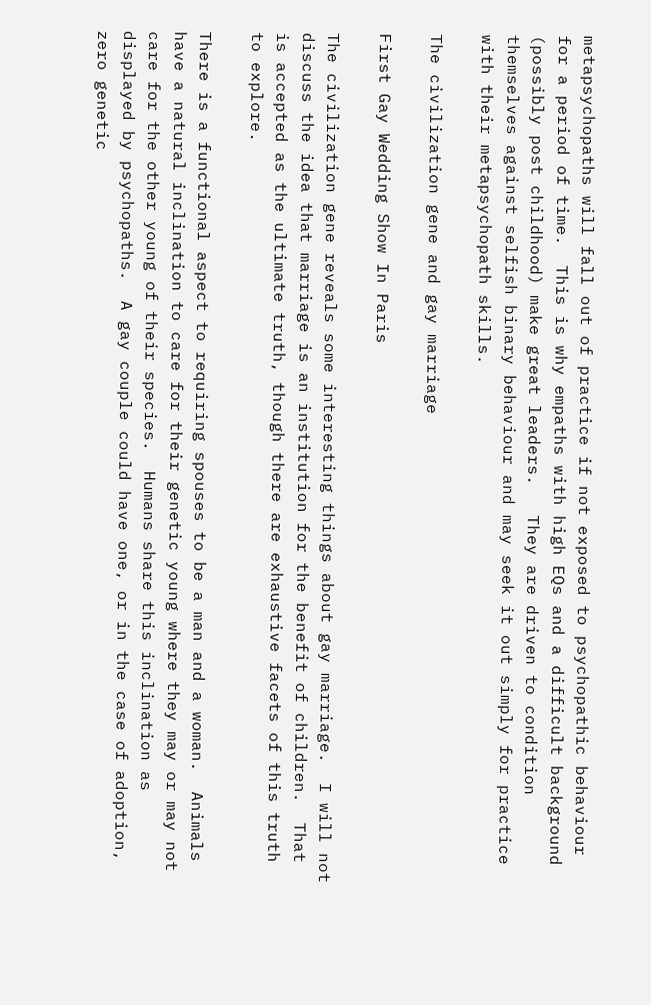metapsychopaths will fall out of practice if not exposed to psychopathic behaviour for a period of time.  This is why empaths with high EQs and a difficult background (possibly post childhood) make great leaders.   They are driven to condition themselves against selfish binary behaviour and may seek it out simply for practice with their metapsychopath skills.

The civilization gene and gay marriage

First Gay Wedding Show In Paris

The civilization gene reveals some interesting things about gay marriage.  I will not discuss the idea that marriage is an institution for the benefit of children.  That is accepted as the ultimate truth, though there are exhaustive facets of this truth to explore.

There is a functional aspect to requiring spouses to be a man and a woman.  Animals have a natural inclination to care for their genetic young where they may or may not care for the other young of their species.  Humans share this inclination as displayed by psychopaths.  A gay couple could have one, or in the case of adoption, zero genetic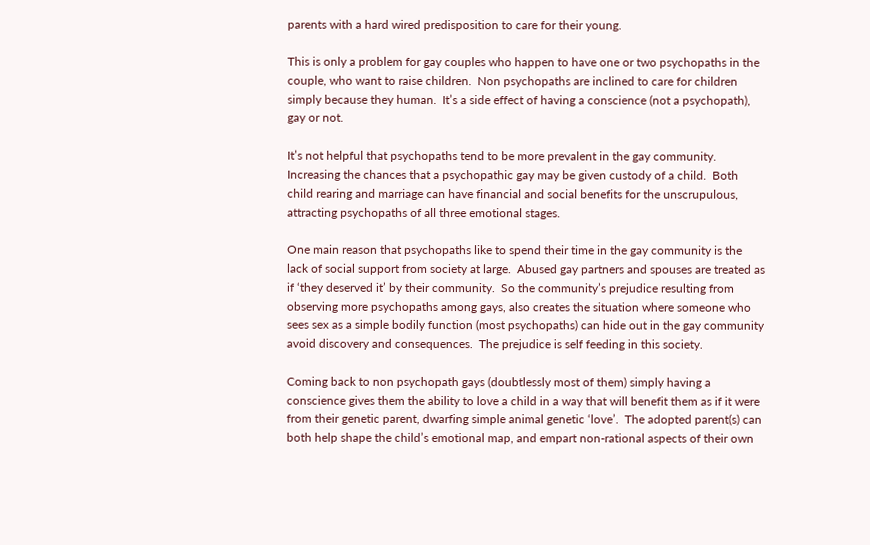parents with a hard wired predisposition to care for their young.

This is only a problem for gay couples who happen to have one or two psychopaths in the couple, who want to raise children.  Non psychopaths are inclined to care for children simply because they human.  It’s a side effect of having a conscience (not a psychopath), gay or not.

It’s not helpful that psychopaths tend to be more prevalent in the gay community.  Increasing the chances that a psychopathic gay may be given custody of a child.  Both child rearing and marriage can have financial and social benefits for the unscrupulous, attracting psychopaths of all three emotional stages.

One main reason that psychopaths like to spend their time in the gay community is the lack of social support from society at large.  Abused gay partners and spouses are treated as if ‘they deserved it’ by their community.  So the community’s prejudice resulting from observing more psychopaths among gays, also creates the situation where someone who sees sex as a simple bodily function (most psychopaths) can hide out in the gay community avoid discovery and consequences.  The prejudice is self feeding in this society.

Coming back to non psychopath gays (doubtlessly most of them) simply having a conscience gives them the ability to love a child in a way that will benefit them as if it were from their genetic parent, dwarfing simple animal genetic ‘love’.  The adopted parent(s) can both help shape the child’s emotional map, and empart non-rational aspects of their own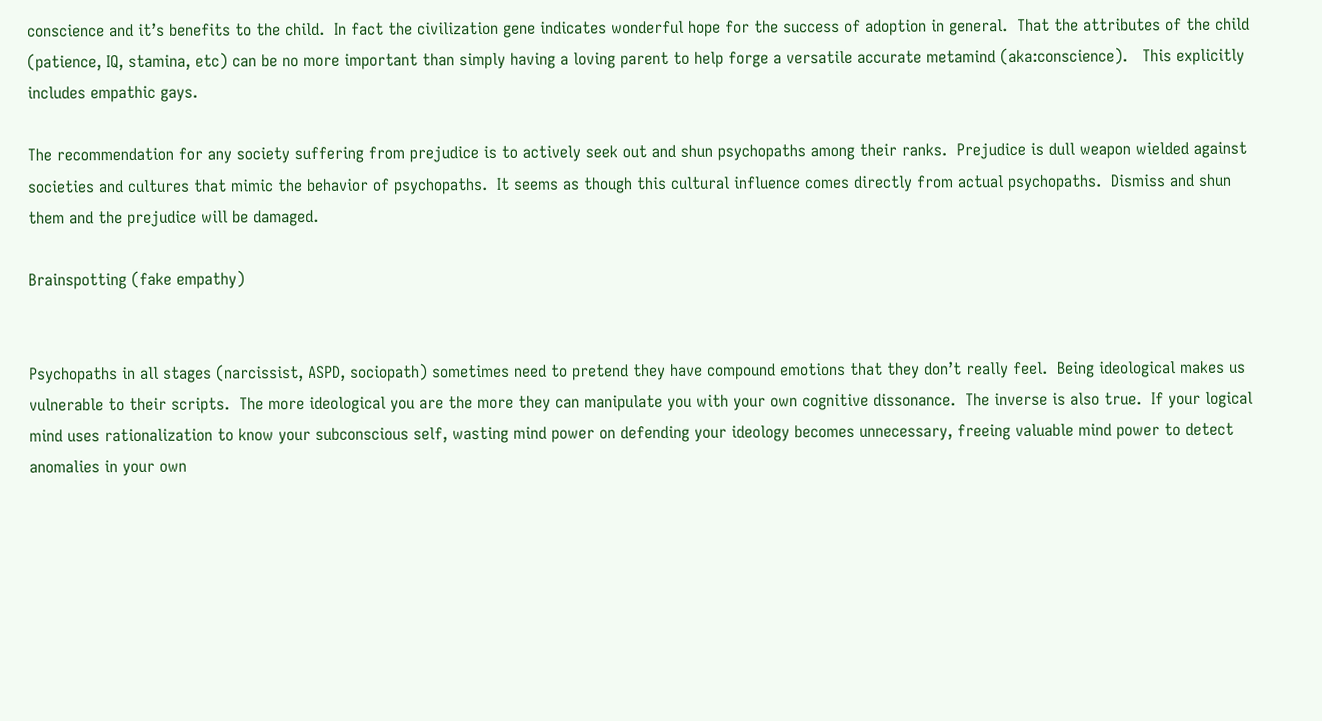conscience and it’s benefits to the child.  In fact the civilization gene indicates wonderful hope for the success of adoption in general.  That the attributes of the child (patience, IQ, stamina, etc) can be no more important than simply having a loving parent to help forge a versatile accurate metamind (aka:conscience).   This explicitly includes empathic gays.

The recommendation for any society suffering from prejudice is to actively seek out and shun psychopaths among their ranks.  Prejudice is dull weapon wielded against societies and cultures that mimic the behavior of psychopaths.  It seems as though this cultural influence comes directly from actual psychopaths.  Dismiss and shun them and the prejudice will be damaged.

Brainspotting (fake empathy)


Psychopaths in all stages (narcissist, ASPD, sociopath) sometimes need to pretend they have compound emotions that they don’t really feel.  Being ideological makes us vulnerable to their scripts.  The more ideological you are the more they can manipulate you with your own cognitive dissonance.  The inverse is also true.  If your logical mind uses rationalization to know your subconscious self, wasting mind power on defending your ideology becomes unnecessary, freeing valuable mind power to detect anomalies in your own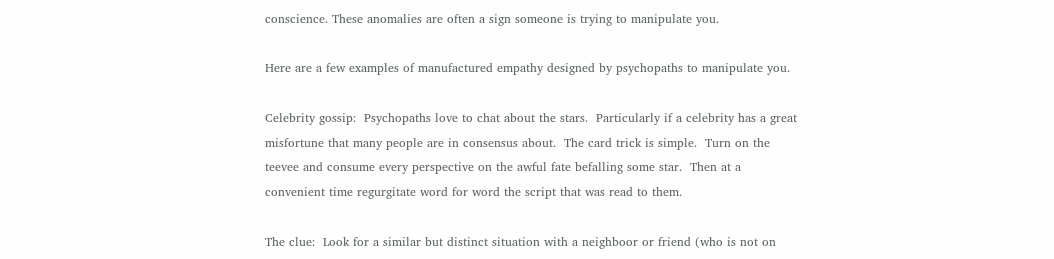conscience. These anomalies are often a sign someone is trying to manipulate you.

Here are a few examples of manufactured empathy designed by psychopaths to manipulate you.

Celebrity gossip:  Psychopaths love to chat about the stars.  Particularly if a celebrity has a great misfortune that many people are in consensus about.  The card trick is simple.  Turn on the teevee and consume every perspective on the awful fate befalling some star.  Then at a convenient time regurgitate word for word the script that was read to them.

The clue:  Look for a similar but distinct situation with a neighboor or friend (who is not on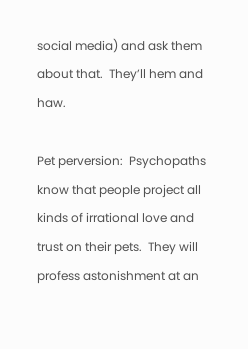social media) and ask them about that.  They’ll hem and haw.

Pet perversion:  Psychopaths know that people project all kinds of irrational love and trust on their pets.  They will profess astonishment at an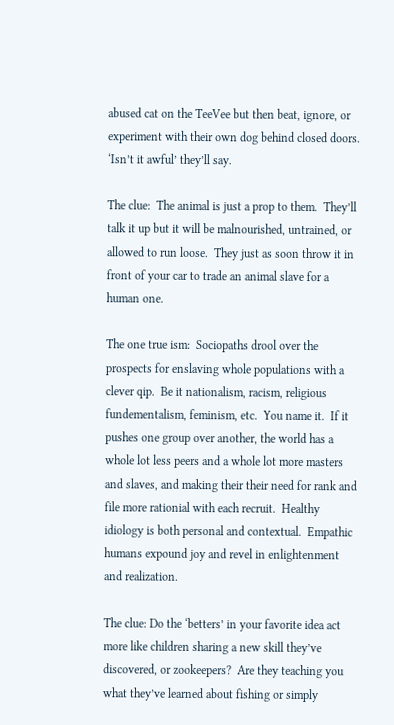abused cat on the TeeVee but then beat, ignore, or experiment with their own dog behind closed doors.  ‘Isn’t it awful’ they’ll say.

The clue:  The animal is just a prop to them.  They’ll talk it up but it will be malnourished, untrained, or allowed to run loose.  They just as soon throw it in front of your car to trade an animal slave for a human one.

The one true ism:  Sociopaths drool over the prospects for enslaving whole populations with a clever qip.  Be it nationalism, racism, religious fundementalism, feminism, etc.  You name it.  If it pushes one group over another, the world has a whole lot less peers and a whole lot more masters and slaves, and making their their need for rank and file more rationial with each recruit.  Healthy idiology is both personal and contextual.  Empathic humans expound joy and revel in enlightenment and realization.

The clue: Do the ‘betters’ in your favorite idea act more like children sharing a new skill they’ve discovered, or zookeepers?  Are they teaching you what they’ve learned about fishing or simply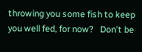throwing you some fish to keep you well fed, for now?   Don’t be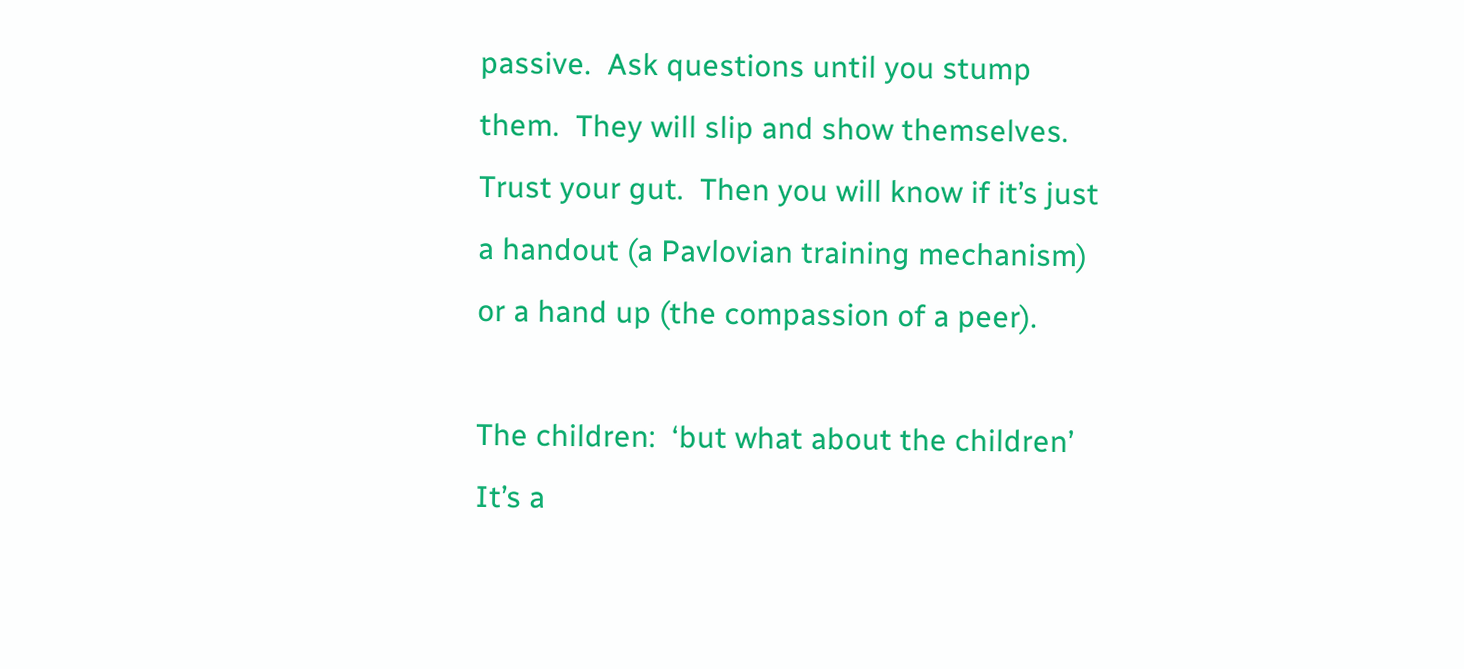passive.  Ask questions until you stump them.  They will slip and show themselves.  Trust your gut.  Then you will know if it’s just a handout (a Pavlovian training mechanism) or a hand up (the compassion of a peer).

The children:  ‘but what about the children’  It’s a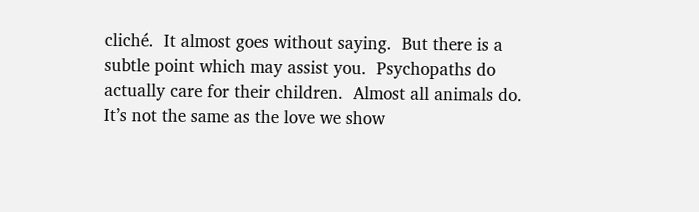cliché.  It almost goes without saying.  But there is a subtle point which may assist you.  Psychopaths do actually care for their children.  Almost all animals do.  It’s not the same as the love we show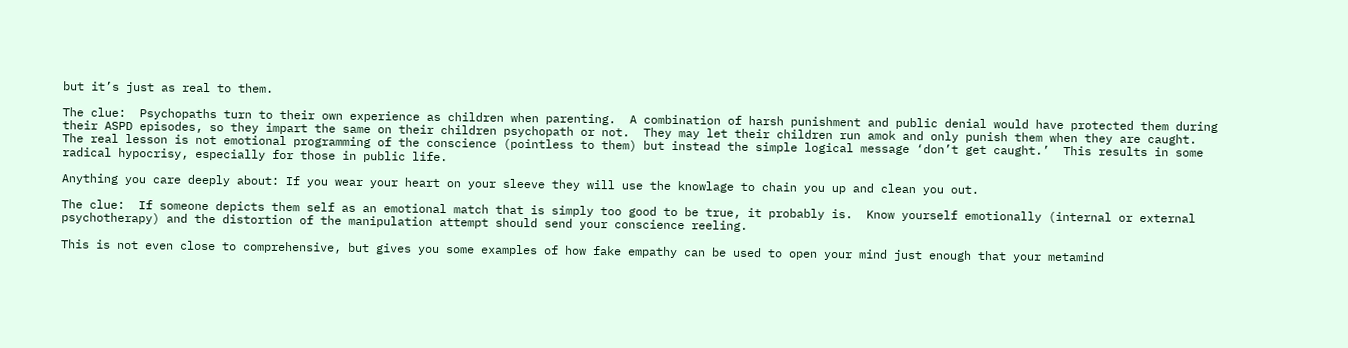but it’s just as real to them.

The clue:  Psychopaths turn to their own experience as children when parenting.  A combination of harsh punishment and public denial would have protected them during their ASPD episodes, so they impart the same on their children psychopath or not.  They may let their children run amok and only punish them when they are caught.  The real lesson is not emotional programming of the conscience (pointless to them) but instead the simple logical message ‘don’t get caught.’  This results in some radical hypocrisy, especially for those in public life.

Anything you care deeply about: If you wear your heart on your sleeve they will use the knowlage to chain you up and clean you out.

The clue:  If someone depicts them self as an emotional match that is simply too good to be true, it probably is.  Know yourself emotionally (internal or external psychotherapy) and the distortion of the manipulation attempt should send your conscience reeling.

This is not even close to comprehensive, but gives you some examples of how fake empathy can be used to open your mind just enough that your metamind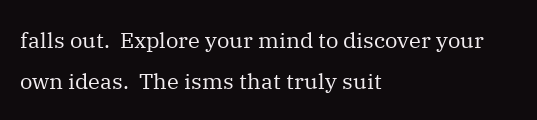falls out.  Explore your mind to discover your own ideas.  The isms that truly suit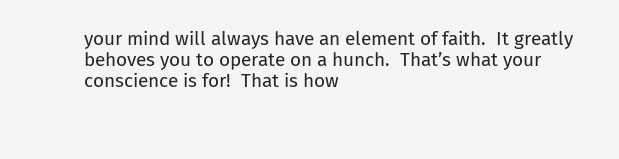your mind will always have an element of faith.  It greatly behoves you to operate on a hunch.  That’s what your conscience is for!  That is how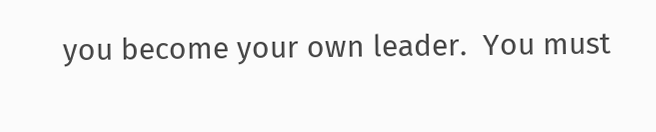you become your own leader.  You must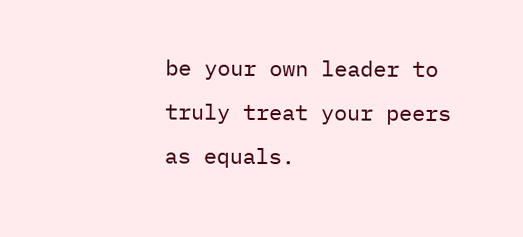be your own leader to truly treat your peers as equals.